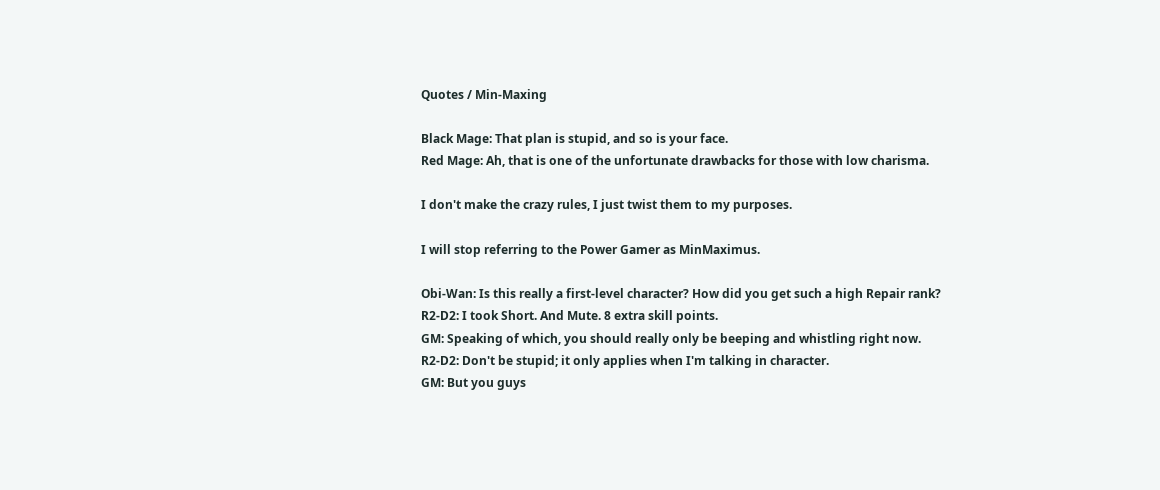Quotes / Min-Maxing

Black Mage: That plan is stupid, and so is your face.
Red Mage: Ah, that is one of the unfortunate drawbacks for those with low charisma.

I don't make the crazy rules, I just twist them to my purposes.

I will stop referring to the Power Gamer as MinMaximus.

Obi-Wan: Is this really a first-level character? How did you get such a high Repair rank?
R2-D2: I took Short. And Mute. 8 extra skill points.
GM: Speaking of which, you should really only be beeping and whistling right now.
R2-D2: Don't be stupid; it only applies when I'm talking in character.
GM: But you guys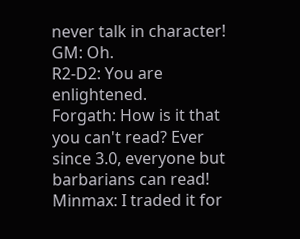never talk in character!
GM: Oh.
R2-D2: You are enlightened.
Forgath: How is it that you can't read? Ever since 3.0, everyone but barbarians can read!
Minmax: I traded it for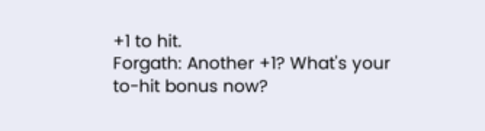+1 to hit.
Forgath: Another +1? What's your to-hit bonus now?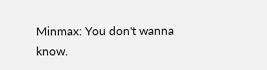Minmax: You don't wanna know.